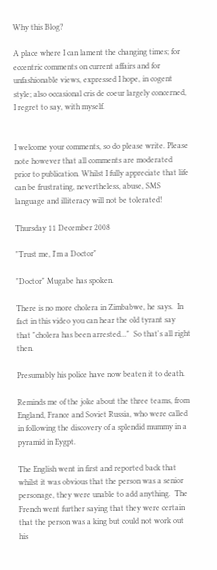Why this Blog?

A place where I can lament the changing times; for eccentric comments on current affairs and for unfashionable views, expressed I hope, in cogent style; also occasional cris de coeur largely concerned, I regret to say, with myself.


I welcome your comments, so do please write. Please note however that all comments are moderated prior to publication. Whilst I fully appreciate that life can be frustrating, nevertheless, abuse, SMS language and illiteracy will not be tolerated!

Thursday 11 December 2008

"Trust me, I'm a Doctor"

"Doctor" Mugabe has spoken.

There is no more cholera in Zimbabwe, he says.  In fact in this video you can hear the old tyrant say that "cholera has been arrested..."  So that's all right then.

Presumably his police have now beaten it to death.

Reminds me of the joke about the three teams, from England, France and Soviet Russia, who were called in following the discovery of a splendid mummy in a pyramid in Eygpt.

The English went in first and reported back that whilst it was obvious that the person was a senior personage, they were unable to add anything.  The French went further saying that they were certain that the person was a king but could not work out his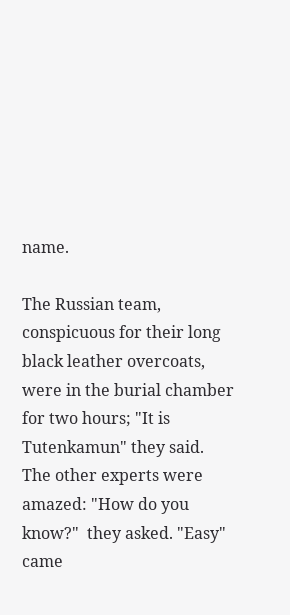name.

The Russian team, conspicuous for their long black leather overcoats, were in the burial chamber for two hours; "It is Tutenkamun" they said.  The other experts were amazed: "How do you know?"  they asked. "Easy" came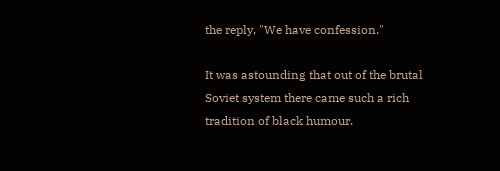the reply, "We have confession."

It was astounding that out of the brutal Soviet system there came such a rich tradition of black humour.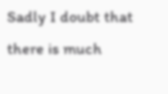Sadly I doubt that there is much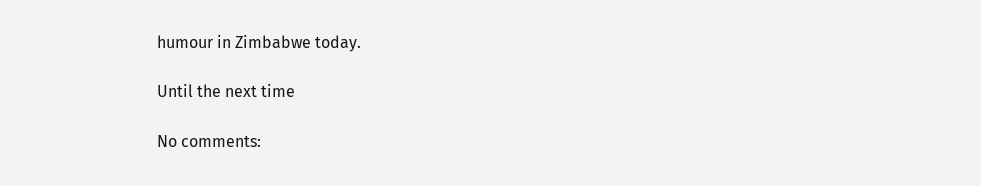humour in Zimbabwe today.

Until the next time

No comments: